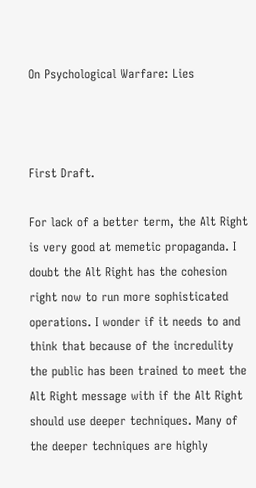On Psychological Warfare: Lies



First Draft.

For lack of a better term, the Alt Right is very good at memetic propaganda. I doubt the Alt Right has the cohesion right now to run more sophisticated operations. I wonder if it needs to and think that because of the incredulity the public has been trained to meet the Alt Right message with if the Alt Right should use deeper techniques. Many of the deeper techniques are highly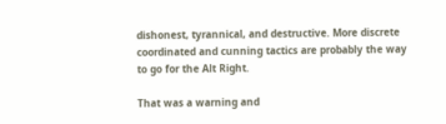dishonest, tyrannical, and destructive. More discrete coordinated and cunning tactics are probably the way to go for the Alt Right.

That was a warning and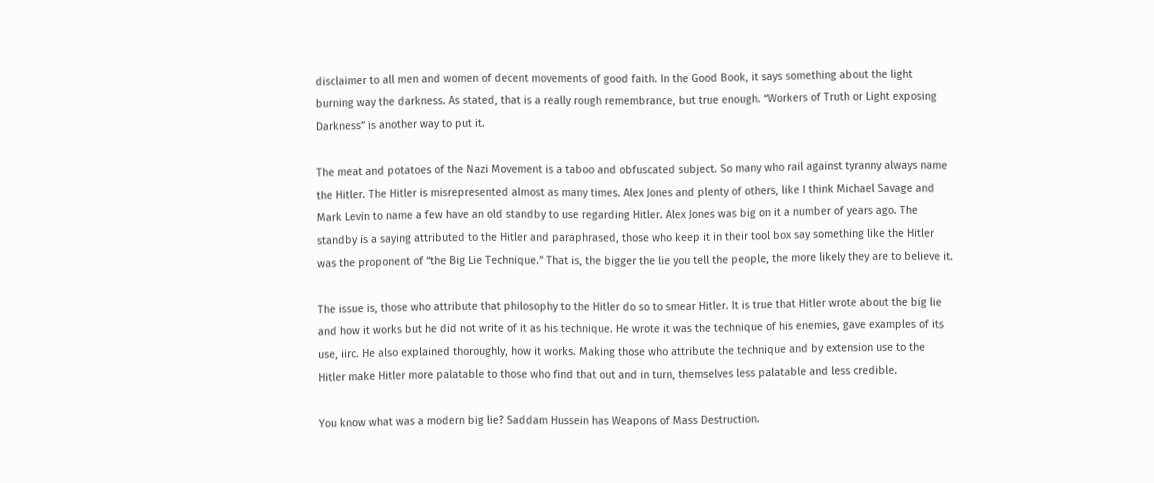disclaimer to all men and women of decent movements of good faith. In the Good Book, it says something about the light burning way the darkness. As stated, that is a really rough remembrance, but true enough. “Workers of Truth or Light exposing Darkness” is another way to put it.

The meat and potatoes of the Nazi Movement is a taboo and obfuscated subject. So many who rail against tyranny always name the Hitler. The Hitler is misrepresented almost as many times. Alex Jones and plenty of others, like I think Michael Savage and Mark Levin to name a few have an old standby to use regarding Hitler. Alex Jones was big on it a number of years ago. The standby is a saying attributed to the Hitler and paraphrased, those who keep it in their tool box say something like the Hitler was the proponent of “the Big Lie Technique.” That is, the bigger the lie you tell the people, the more likely they are to believe it.

The issue is, those who attribute that philosophy to the Hitler do so to smear Hitler. It is true that Hitler wrote about the big lie and how it works but he did not write of it as his technique. He wrote it was the technique of his enemies, gave examples of its use, iirc. He also explained thoroughly, how it works. Making those who attribute the technique and by extension use to the Hitler make Hitler more palatable to those who find that out and in turn, themselves less palatable and less credible.

You know what was a modern big lie? Saddam Hussein has Weapons of Mass Destruction.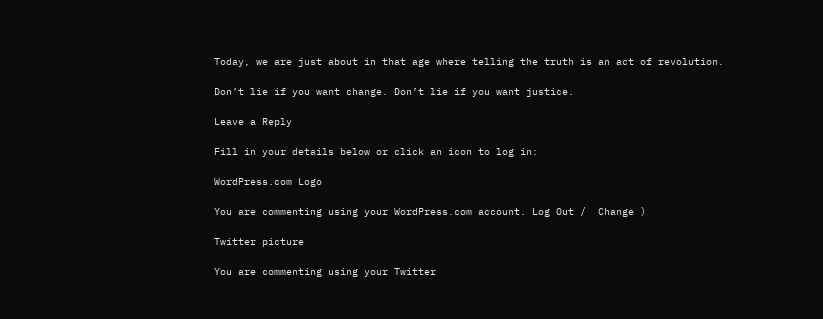Today, we are just about in that age where telling the truth is an act of revolution.

Don’t lie if you want change. Don’t lie if you want justice.

Leave a Reply

Fill in your details below or click an icon to log in:

WordPress.com Logo

You are commenting using your WordPress.com account. Log Out /  Change )

Twitter picture

You are commenting using your Twitter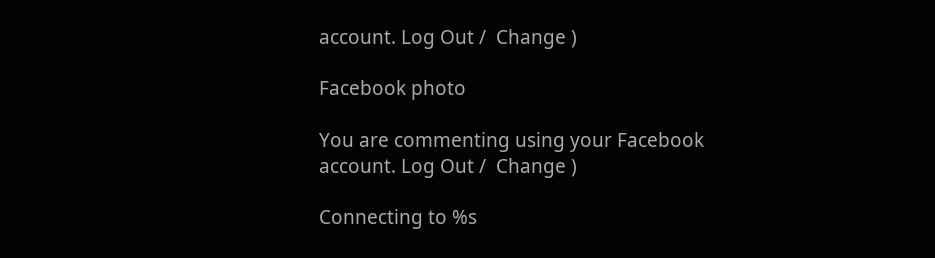account. Log Out /  Change )

Facebook photo

You are commenting using your Facebook account. Log Out /  Change )

Connecting to %s